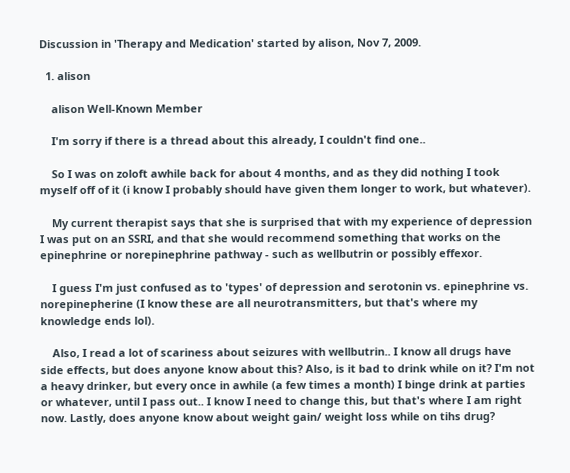Discussion in 'Therapy and Medication' started by alison, Nov 7, 2009.

  1. alison

    alison Well-Known Member

    I'm sorry if there is a thread about this already, I couldn't find one..

    So I was on zoloft awhile back for about 4 months, and as they did nothing I took myself off of it (i know I probably should have given them longer to work, but whatever).

    My current therapist says that she is surprised that with my experience of depression I was put on an SSRI, and that she would recommend something that works on the epinephrine or norepinephrine pathway - such as wellbutrin or possibly effexor.

    I guess I'm just confused as to 'types' of depression and serotonin vs. epinephrine vs. norepinepherine (I know these are all neurotransmitters, but that's where my knowledge ends lol).

    Also, I read a lot of scariness about seizures with wellbutrin.. I know all drugs have side effects, but does anyone know about this? Also, is it bad to drink while on it? I'm not a heavy drinker, but every once in awhile (a few times a month) I binge drink at parties or whatever, until I pass out.. I know I need to change this, but that's where I am right now. Lastly, does anyone know about weight gain/ weight loss while on tihs drug?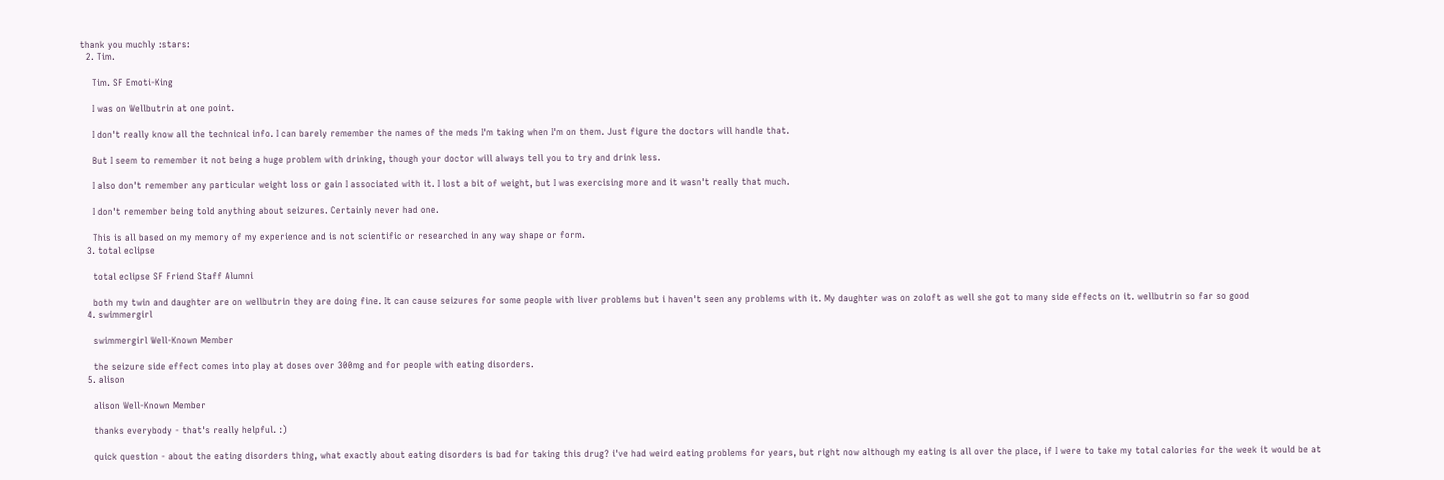thank you muchly :stars:
  2. Tim.

    Tim. SF Emoti-King

    I was on Wellbutrin at one point.

    I don't really know all the technical info. I can barely remember the names of the meds I'm taking when I'm on them. Just figure the doctors will handle that.

    But I seem to remember it not being a huge problem with drinking, though your doctor will always tell you to try and drink less.

    I also don't remember any particular weight loss or gain I associated with it. I lost a bit of weight, but I was exercising more and it wasn't really that much.

    I don't remember being told anything about seizures. Certainly never had one.

    This is all based on my memory of my experience and is not scientific or researched in any way shape or form.
  3. total eclipse

    total eclipse SF Friend Staff Alumni

    both my twin and daughter are on wellbutrin they are doing fine. It can cause seizures for some people with liver problems but i haven't seen any problems with it. My daughter was on zoloft as well she got to many side effects on it. wellbutrin so far so good
  4. swimmergirl

    swimmergirl Well-Known Member

    the seizure side effect comes into play at doses over 300mg and for people with eating disorders.
  5. alison

    alison Well-Known Member

    thanks everybody - that's really helpful. :)

    quick question - about the eating disorders thing, what exactly about eating disorders is bad for taking this drug? i've had weird eating problems for years, but right now although my eating is all over the place, if I were to take my total calories for the week it would be at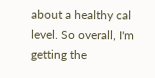about a healthy cal level. So overall, I'm getting the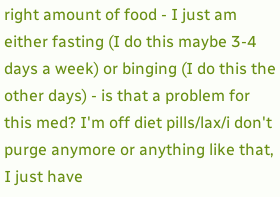right amount of food - I just am either fasting (I do this maybe 3-4 days a week) or binging (I do this the other days) - is that a problem for this med? I'm off diet pills/lax/i don't purge anymore or anything like that, I just have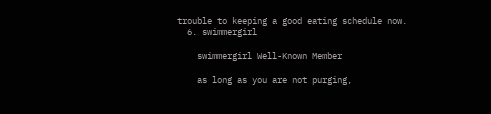trouble to keeping a good eating schedule now.
  6. swimmergirl

    swimmergirl Well-Known Member

    as long as you are not purging,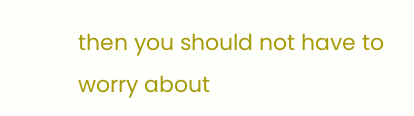then you should not have to worry about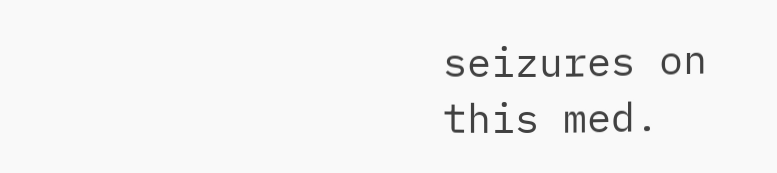seizures on this med.